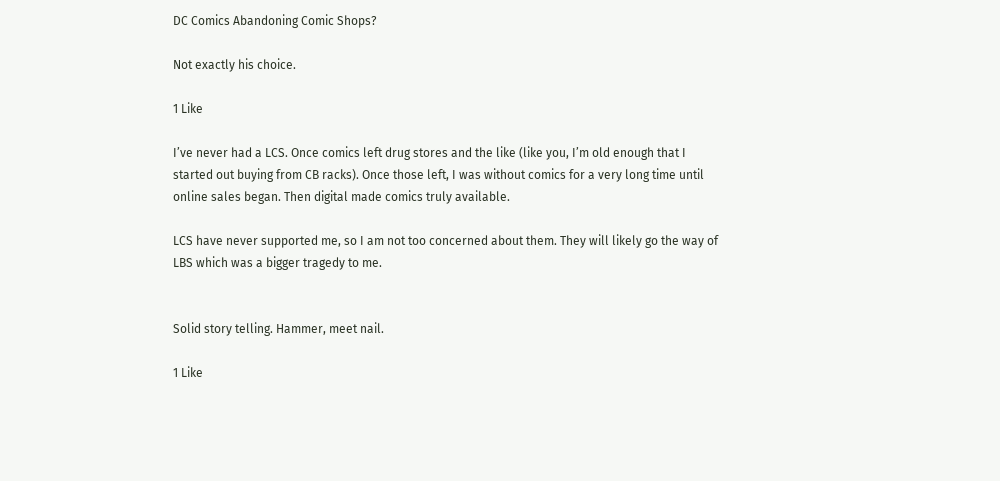DC Comics Abandoning Comic Shops?

Not exactly his choice.

1 Like

I’ve never had a LCS. Once comics left drug stores and the like (like you, I’m old enough that I started out buying from CB racks). Once those left, I was without comics for a very long time until online sales began. Then digital made comics truly available.

LCS have never supported me, so I am not too concerned about them. They will likely go the way of LBS which was a bigger tragedy to me.


Solid story telling. Hammer, meet nail.

1 Like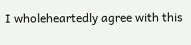I wholeheartedly agree with this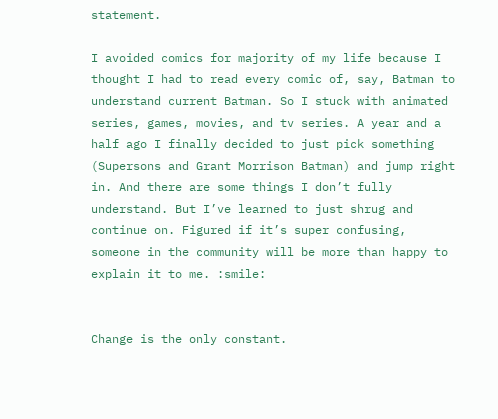statement.

I avoided comics for majority of my life because I thought I had to read every comic of, say, Batman to understand current Batman. So I stuck with animated series, games, movies, and tv series. A year and a half ago I finally decided to just pick something (Supersons and Grant Morrison Batman) and jump right in. And there are some things I don’t fully understand. But I’ve learned to just shrug and continue on. Figured if it’s super confusing, someone in the community will be more than happy to explain it to me. :smile:


Change is the only constant.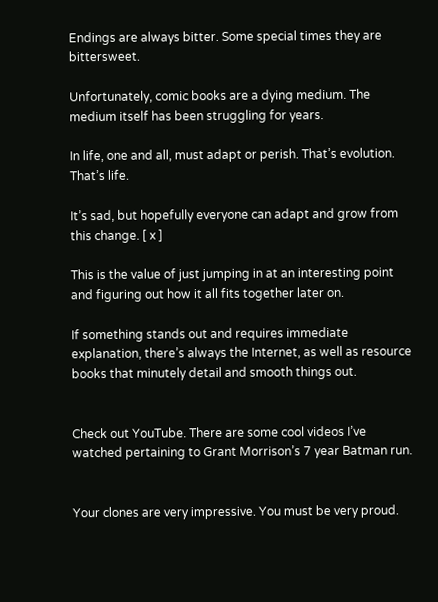Endings are always bitter. Some special times they are bittersweet.

Unfortunately, comic books are a dying medium. The medium itself has been struggling for years.

In life, one and all, must adapt or perish. That’s evolution. That’s life.

It’s sad, but hopefully everyone can adapt and grow from this change. [ x ]

This is the value of just jumping in at an interesting point and figuring out how it all fits together later on.

If something stands out and requires immediate explanation, there’s always the Internet, as well as resource books that minutely detail and smooth things out.


Check out YouTube. There are some cool videos I’ve watched pertaining to Grant Morrison’s 7 year Batman run.


Your clones are very impressive. You must be very proud.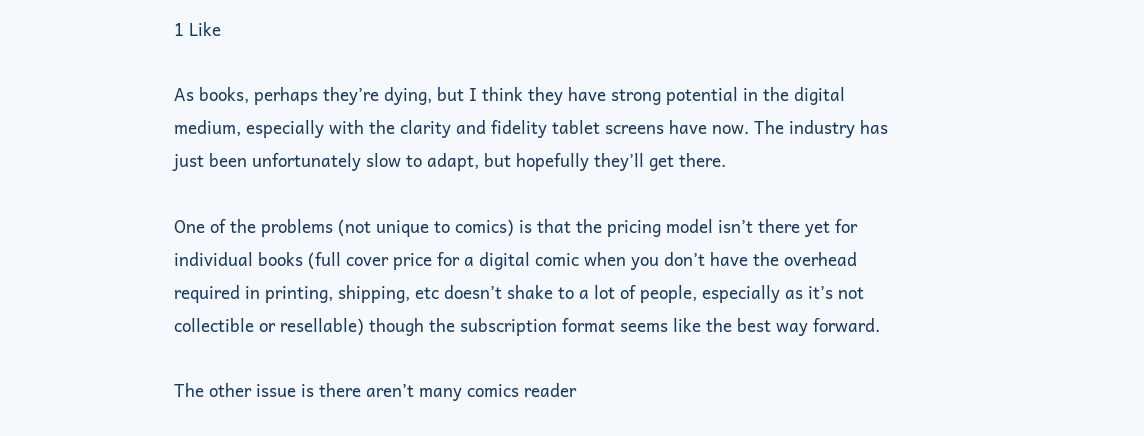1 Like

As books, perhaps they’re dying, but I think they have strong potential in the digital medium, especially with the clarity and fidelity tablet screens have now. The industry has just been unfortunately slow to adapt, but hopefully they’ll get there.

One of the problems (not unique to comics) is that the pricing model isn’t there yet for individual books (full cover price for a digital comic when you don’t have the overhead required in printing, shipping, etc doesn’t shake to a lot of people, especially as it’s not collectible or resellable) though the subscription format seems like the best way forward.

The other issue is there aren’t many comics reader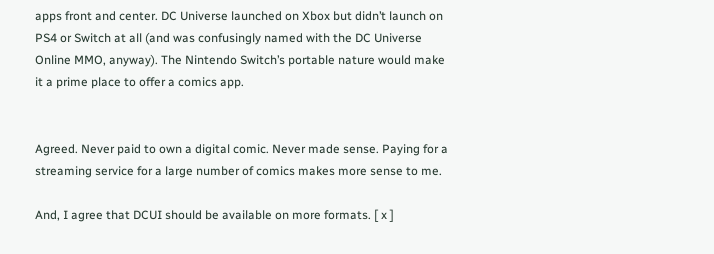apps front and center. DC Universe launched on Xbox but didn’t launch on PS4 or Switch at all (and was confusingly named with the DC Universe Online MMO, anyway). The Nintendo Switch’s portable nature would make it a prime place to offer a comics app.


Agreed. Never paid to own a digital comic. Never made sense. Paying for a streaming service for a large number of comics makes more sense to me.

And, I agree that DCUI should be available on more formats. [ x ]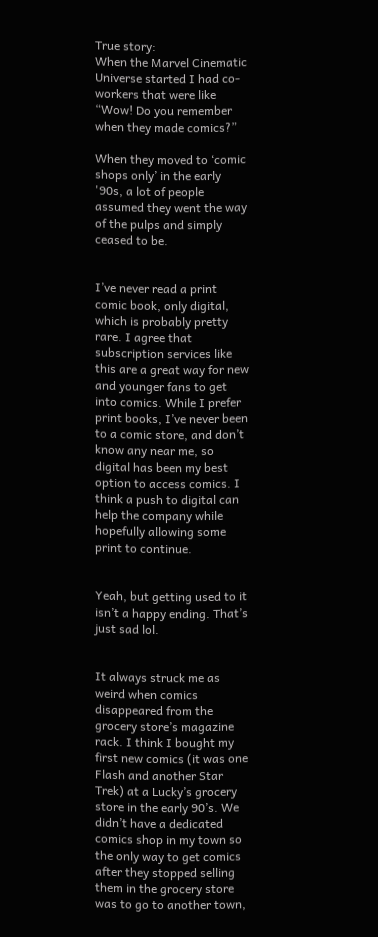True story:
When the Marvel Cinematic Universe started I had co-workers that were like “Wow! Do you remember when they made comics?”

When they moved to ‘comic shops only’ in the early '90s, a lot of people assumed they went the way of the pulps and simply ceased to be.


I’ve never read a print comic book, only digital, which is probably pretty rare. I agree that subscription services like this are a great way for new and younger fans to get into comics. While I prefer print books, I’ve never been to a comic store, and don’t know any near me, so digital has been my best option to access comics. I think a push to digital can help the company while hopefully allowing some print to continue.


Yeah, but getting used to it isn’t a happy ending. That’s just sad lol.


It always struck me as weird when comics disappeared from the grocery store’s magazine rack. I think I bought my first new comics (it was one Flash and another Star Trek) at a Lucky’s grocery store in the early 90’s. We didn’t have a dedicated comics shop in my town so the only way to get comics after they stopped selling them in the grocery store was to go to another town,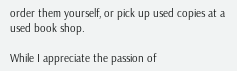order them yourself, or pick up used copies at a used book shop.

While I appreciate the passion of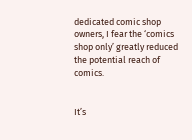dedicated comic shop owners, I fear the ‘comics shop only’ greatly reduced the potential reach of comics.


It’s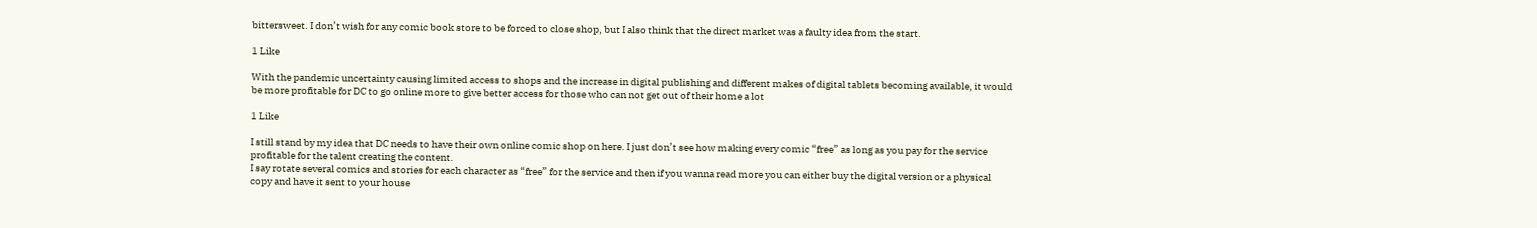bittersweet. I don’t wish for any comic book store to be forced to close shop, but I also think that the direct market was a faulty idea from the start.

1 Like

With the pandemic uncertainty causing limited access to shops and the increase in digital publishing and different makes of digital tablets becoming available, it would be more profitable for DC to go online more to give better access for those who can not get out of their home a lot

1 Like

I still stand by my idea that DC needs to have their own online comic shop on here. I just don’t see how making every comic “free” as long as you pay for the service profitable for the talent creating the content.
I say rotate several comics and stories for each character as “free” for the service and then if you wanna read more you can either buy the digital version or a physical copy and have it sent to your house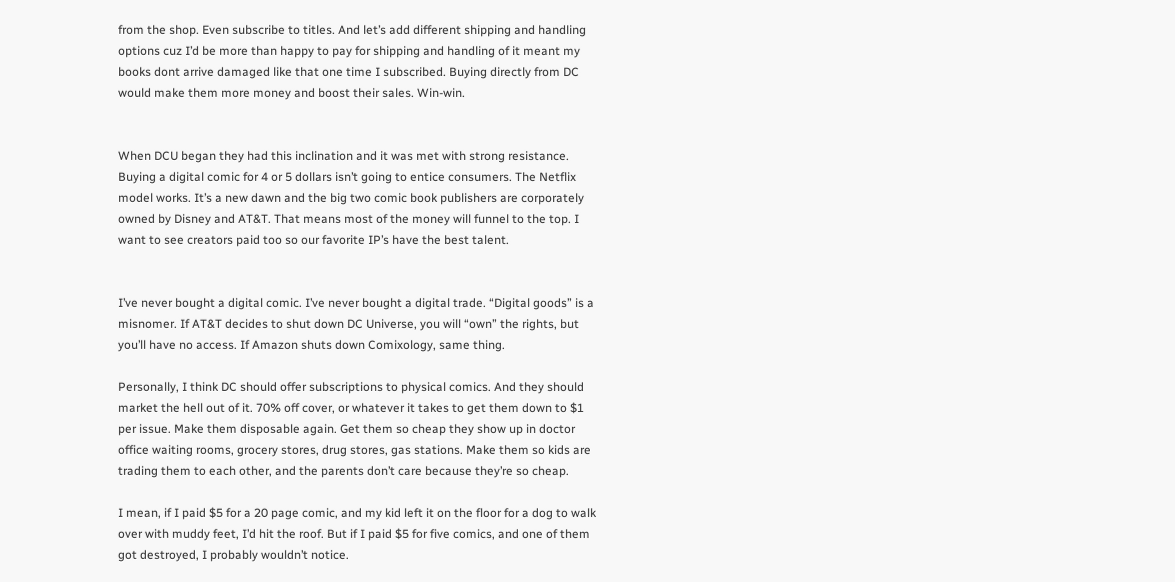from the shop. Even subscribe to titles. And let’s add different shipping and handling options cuz I’d be more than happy to pay for shipping and handling of it meant my books dont arrive damaged like that one time I subscribed. Buying directly from DC would make them more money and boost their sales. Win-win.


When DCU began they had this inclination and it was met with strong resistance. Buying a digital comic for 4 or 5 dollars isn’t going to entice consumers. The Netflix model works. It’s a new dawn and the big two comic book publishers are corporately owned by Disney and AT&T. That means most of the money will funnel to the top. I want to see creators paid too so our favorite IP’s have the best talent.


I’ve never bought a digital comic. I’ve never bought a digital trade. “Digital goods” is a misnomer. If AT&T decides to shut down DC Universe, you will “own” the rights, but you’ll have no access. If Amazon shuts down Comixology, same thing.

Personally, I think DC should offer subscriptions to physical comics. And they should market the hell out of it. 70% off cover, or whatever it takes to get them down to $1 per issue. Make them disposable again. Get them so cheap they show up in doctor office waiting rooms, grocery stores, drug stores, gas stations. Make them so kids are trading them to each other, and the parents don’t care because they’re so cheap.

I mean, if I paid $5 for a 20 page comic, and my kid left it on the floor for a dog to walk over with muddy feet, I’d hit the roof. But if I paid $5 for five comics, and one of them got destroyed, I probably wouldn’t notice.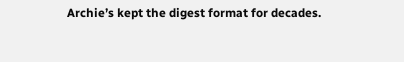Archie’s kept the digest format for decades.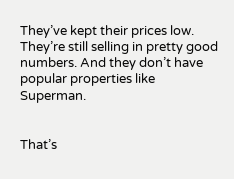They’ve kept their prices low. They’re still selling in pretty good numbers. And they don’t have popular properties like Superman.


That’s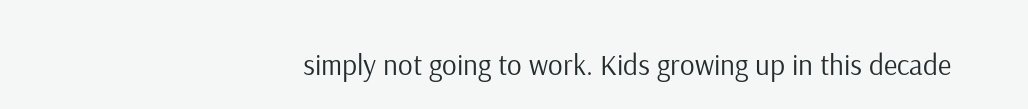simply not going to work. Kids growing up in this decade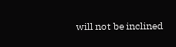will not be inclined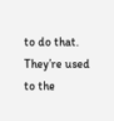to do that. They’re used to the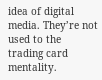idea of digital media. They’re not used to the trading card mentality.